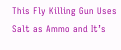This Fly Killing Gun Uses Salt as Ammo and It’s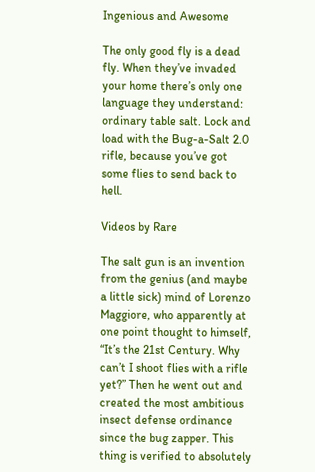Ingenious and Awesome

The only good fly is a dead fly. When they’ve invaded your home there’s only one language they understand: ordinary table salt. Lock and load with the Bug-a-Salt 2.0 rifle, because you’ve got some flies to send back to hell.

Videos by Rare

The salt gun is an invention from the genius (and maybe a little sick) mind of Lorenzo Maggiore, who apparently at one point thought to himself, “It’s the 21st Century. Why can’t I shoot flies with a rifle yet?” Then he went out and created the most ambitious insect defense ordinance since the bug zapper. This thing is verified to absolutely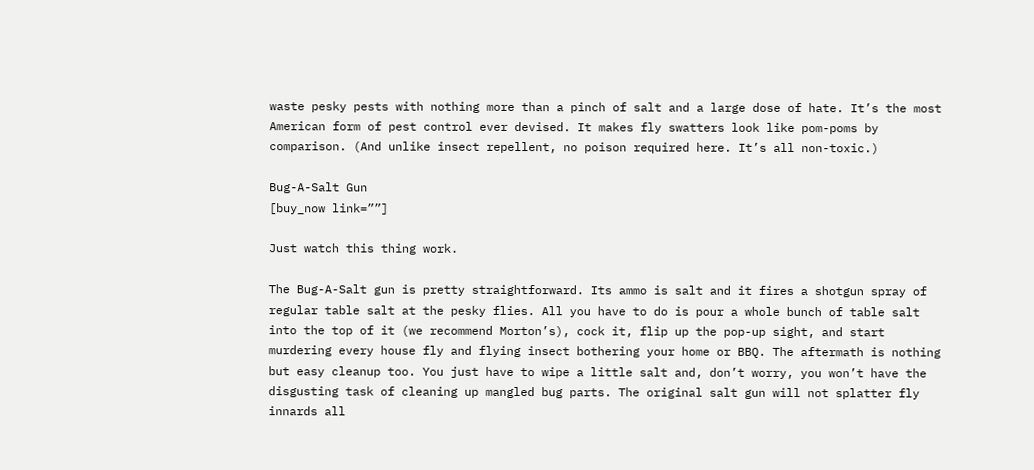waste pesky pests with nothing more than a pinch of salt and a large dose of hate. It’s the most American form of pest control ever devised. It makes fly swatters look like pom-poms by comparison. (And unlike insect repellent, no poison required here. It’s all non-toxic.)

Bug-A-Salt Gun
[buy_now link=””]

Just watch this thing work.

The Bug-A-Salt gun is pretty straightforward. Its ammo is salt and it fires a shotgun spray of regular table salt at the pesky flies. All you have to do is pour a whole bunch of table salt into the top of it (we recommend Morton’s), cock it, flip up the pop-up sight, and start murdering every house fly and flying insect bothering your home or BBQ. The aftermath is nothing but easy cleanup too. You just have to wipe a little salt and, don’t worry, you won’t have the disgusting task of cleaning up mangled bug parts. The original salt gun will not splatter fly innards all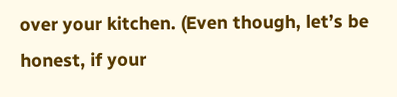over your kitchen. (Even though, let’s be honest, if your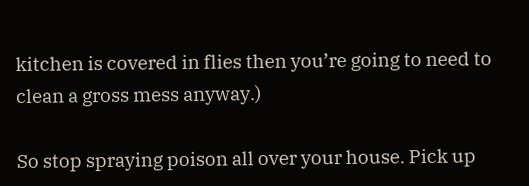kitchen is covered in flies then you’re going to need to clean a gross mess anyway.)

So stop spraying poison all over your house. Pick up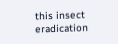this insect eradication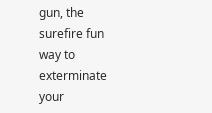gun, the surefire fun way to exterminate your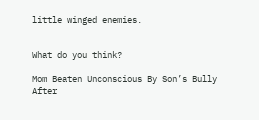little winged enemies.


What do you think?

Mom Beaten Unconscious By Son’s Bully After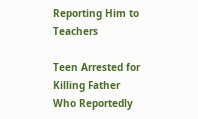Reporting Him to Teachers

Teen Arrested for Killing Father Who Reportedly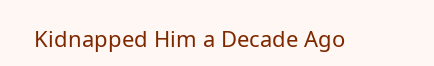Kidnapped Him a Decade Ago